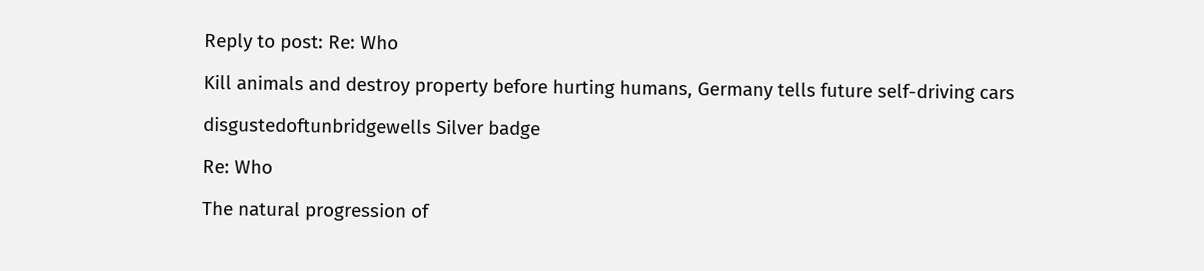Reply to post: Re: Who

Kill animals and destroy property before hurting humans, Germany tells future self-driving cars

disgustedoftunbridgewells Silver badge

Re: Who

The natural progression of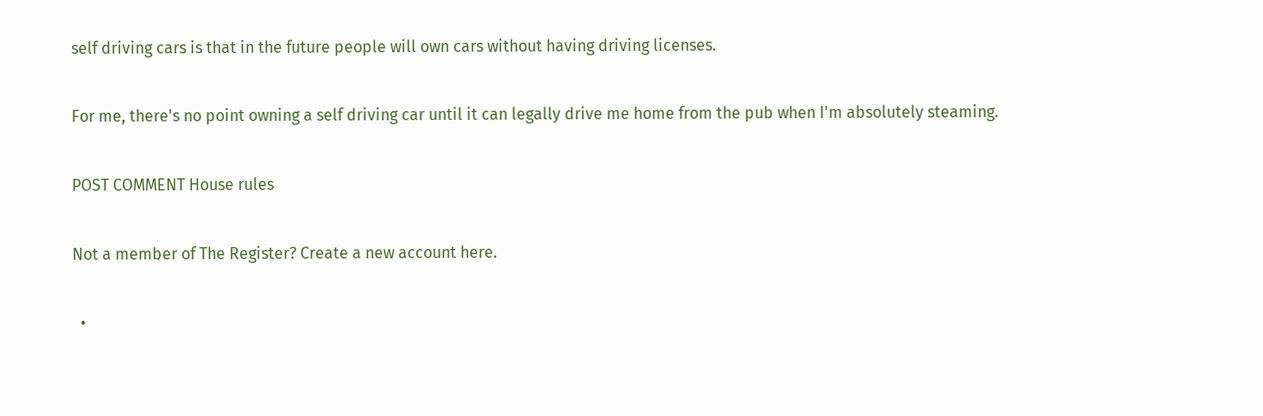self driving cars is that in the future people will own cars without having driving licenses.

For me, there's no point owning a self driving car until it can legally drive me home from the pub when I'm absolutely steaming.

POST COMMENT House rules

Not a member of The Register? Create a new account here.

  •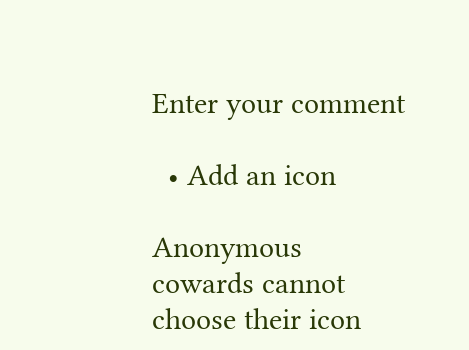Enter your comment

  • Add an icon

Anonymous cowards cannot choose their icon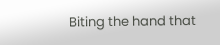Biting the hand that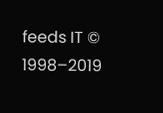feeds IT © 1998–2019